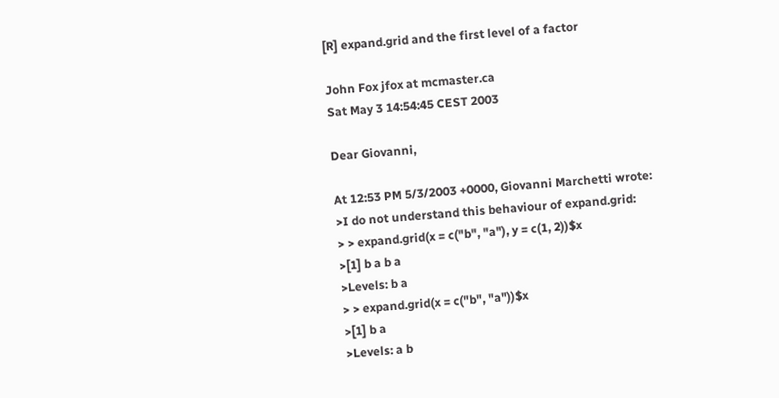[R] expand.grid and the first level of a factor

John Fox jfox at mcmaster.ca
Sat May 3 14:54:45 CEST 2003

Dear Giovanni,

At 12:53 PM 5/3/2003 +0000, Giovanni Marchetti wrote:
>I do not understand this behaviour of expand.grid:
> > expand.grid(x = c("b", "a"), y = c(1, 2))$x
>[1] b a b a
>Levels: b a
> > expand.grid(x = c("b", "a"))$x
>[1] b a
>Levels: a b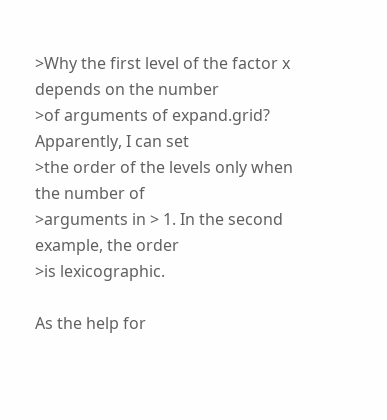>Why the first level of the factor x depends on the number
>of arguments of expand.grid? Apparently, I can set
>the order of the levels only when the number of
>arguments in > 1. In the second example, the order
>is lexicographic.

As the help for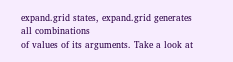expand.grid states, expand.grid generates all combinations
of values of its arguments. Take a look at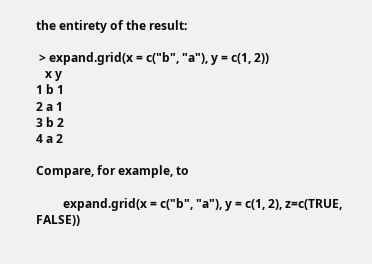the entirety of the result:

 > expand.grid(x = c("b", "a"), y = c(1, 2))
   x y
1 b 1
2 a 1
3 b 2
4 a 2

Compare, for example, to

         expand.grid(x = c("b", "a"), y = c(1, 2), z=c(TRUE, FALSE))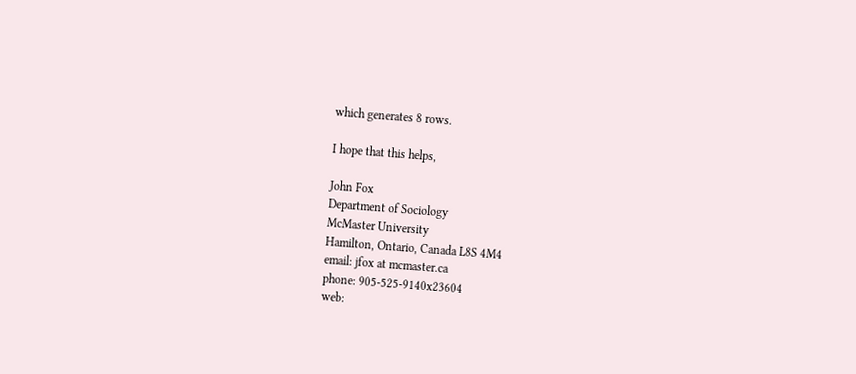which generates 8 rows.

I hope that this helps,

John Fox
Department of Sociology
McMaster University
Hamilton, Ontario, Canada L8S 4M4
email: jfox at mcmaster.ca
phone: 905-525-9140x23604
web: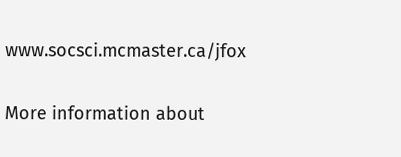www.socsci.mcmaster.ca/jfox

More information about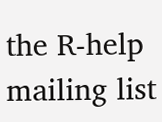the R-help mailing list